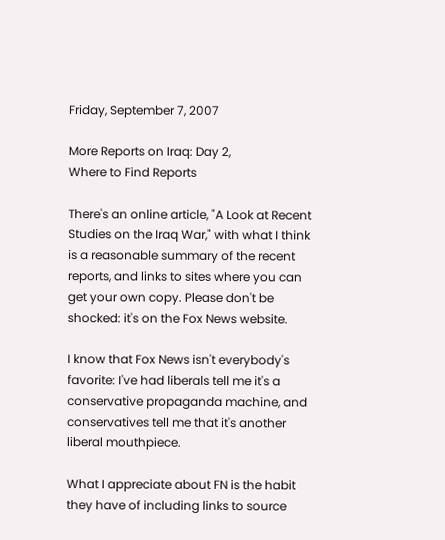Friday, September 7, 2007

More Reports on Iraq: Day 2,
Where to Find Reports

There's an online article, "A Look at Recent Studies on the Iraq War," with what I think is a reasonable summary of the recent reports, and links to sites where you can get your own copy. Please don't be shocked: it's on the Fox News website.

I know that Fox News isn't everybody's favorite: I've had liberals tell me it's a conservative propaganda machine, and conservatives tell me that it's another liberal mouthpiece.

What I appreciate about FN is the habit they have of including links to source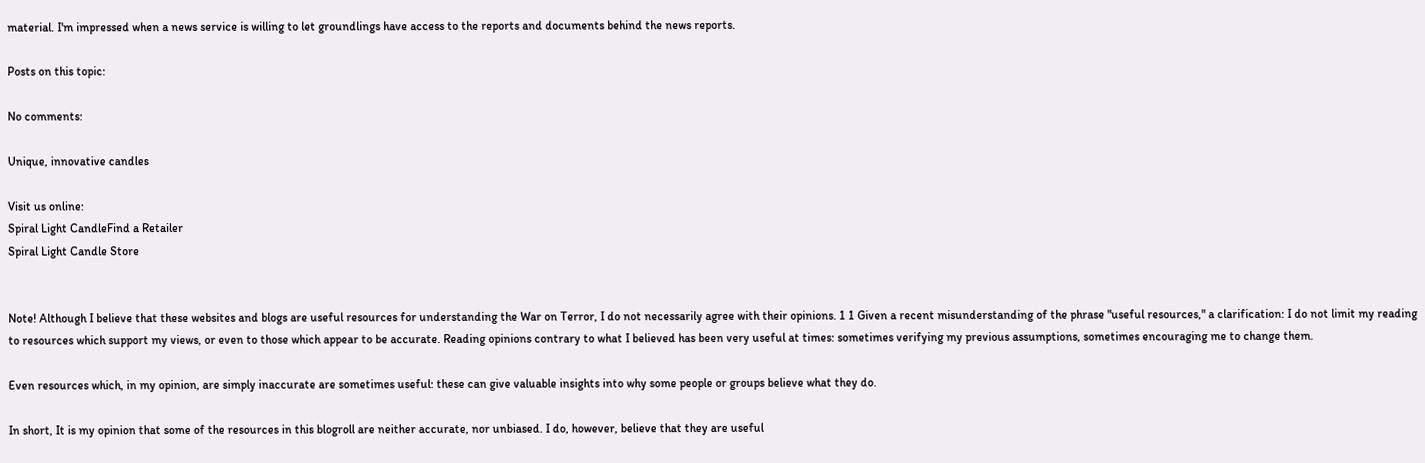material. I'm impressed when a news service is willing to let groundlings have access to the reports and documents behind the news reports.

Posts on this topic:

No comments:

Unique, innovative candles

Visit us online:
Spiral Light CandleFind a Retailer
Spiral Light Candle Store


Note! Although I believe that these websites and blogs are useful resources for understanding the War on Terror, I do not necessarily agree with their opinions. 1 1 Given a recent misunderstanding of the phrase "useful resources," a clarification: I do not limit my reading to resources which support my views, or even to those which appear to be accurate. Reading opinions contrary to what I believed has been very useful at times: sometimes verifying my previous assumptions, sometimes encouraging me to change them.

Even resources which, in my opinion, are simply inaccurate are sometimes useful: these can give valuable insights into why some people or groups believe what they do.

In short, It is my opinion that some of the resources in this blogroll are neither accurate, nor unbiased. I do, however, believe that they are useful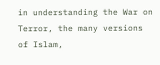in understanding the War on Terror, the many versions of Islam,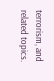terrorism, and related topics.